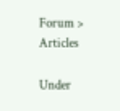Forum > Articles

Under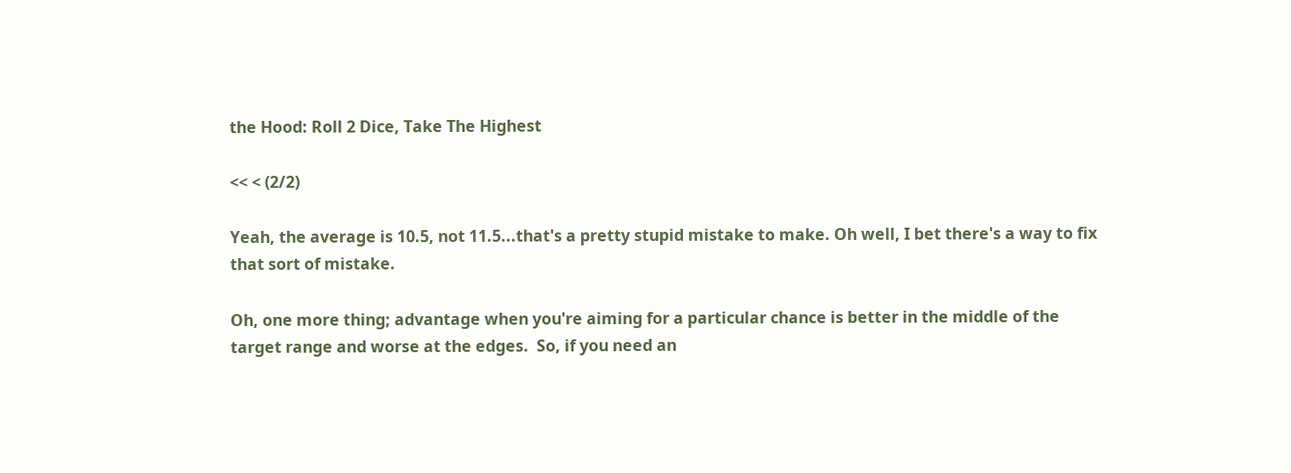the Hood: Roll 2 Dice, Take The Highest

<< < (2/2)

Yeah, the average is 10.5, not 11.5...that's a pretty stupid mistake to make. Oh well, I bet there's a way to fix that sort of mistake.

Oh, one more thing; advantage when you're aiming for a particular chance is better in the middle of the target range and worse at the edges.  So, if you need an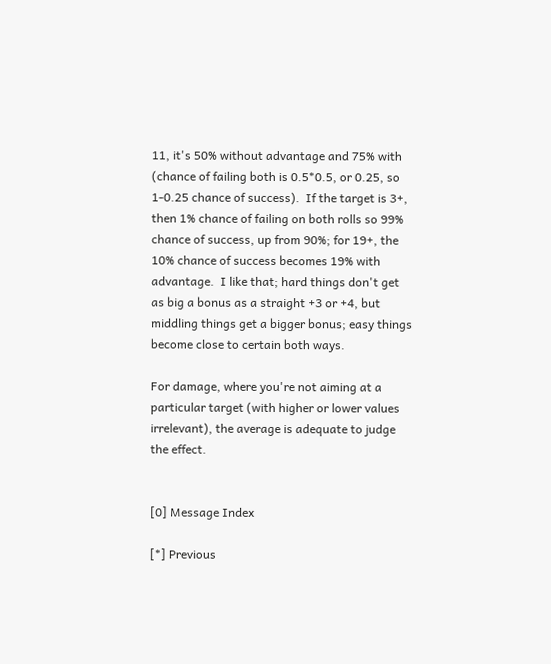11, it's 50% without advantage and 75% with (chance of failing both is 0.5*0.5, or 0.25, so 1-0.25 chance of success).  If the target is 3+, then 1% chance of failing on both rolls so 99% chance of success, up from 90%; for 19+, the 10% chance of success becomes 19% with advantage.  I like that; hard things don't get as big a bonus as a straight +3 or +4, but middling things get a bigger bonus; easy things become close to certain both ways.

For damage, where you're not aiming at a particular target (with higher or lower values irrelevant), the average is adequate to judge the effect.


[0] Message Index

[*] Previous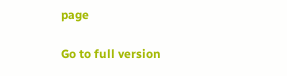page

Go to full version